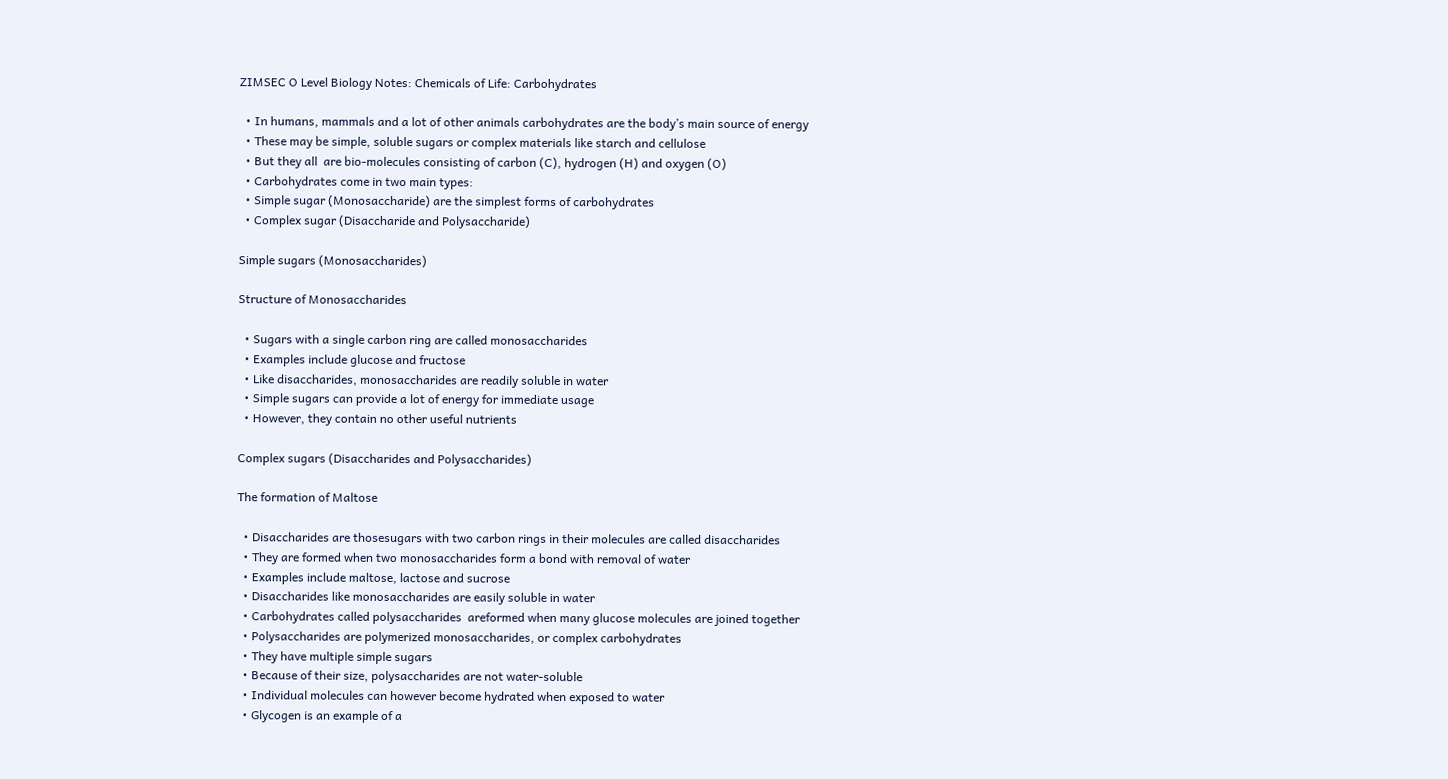ZIMSEC O Level Biology Notes: Chemicals of Life: Carbohydrates

  • In humans, mammals and a lot of other animals carbohydrates are the body’s main source of energy
  • These may be simple, soluble sugars or complex materials like starch and cellulose
  • But they all  are bio-molecules consisting of carbon (C), hydrogen (H) and oxygen (O)
  • Carbohydrates come in two main types:
  • Simple sugar (Monosaccharide) are the simplest forms of carbohydrates
  • Complex sugar (Disaccharide and Polysaccharide)

Simple sugars (Monosaccharides)

Structure of Monosaccharides

  • Sugars with a single carbon ring are called monosaccharides
  • Examples include glucose and fructose
  • Like disaccharides, monosaccharides are readily soluble in water
  • Simple sugars can provide a lot of energy for immediate usage
  • However, they contain no other useful nutrients

Complex sugars (Disaccharides and Polysaccharides)

The formation of Maltose

  • Disaccharides are thosesugars with two carbon rings in their molecules are called disaccharides
  • They are formed when two monosaccharides form a bond with removal of water
  • Examples include maltose, lactose and sucrose
  • Disaccharides like monosaccharides are easily soluble in water
  • Carbohydrates called polysaccharides  areformed when many glucose molecules are joined together
  • Polysaccharides are polymerized monosaccharides, or complex carbohydrates
  • They have multiple simple sugars
  • Because of their size, polysaccharides are not water-soluble
  • Individual molecules can however become hydrated when exposed to water
  • Glycogen is an example of a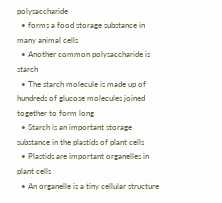polysaccharide
  • forms a food storage substance in many animal cells
  • Another common polysaccharide is starch
  • The starch molecule is made up of hundreds of glucose molecules joined together to form long
  • Starch is an important storage substance in the plastids of plant cells
  • Plastids are important organelles in plant cells
  • An organelle is a tiny cellular structure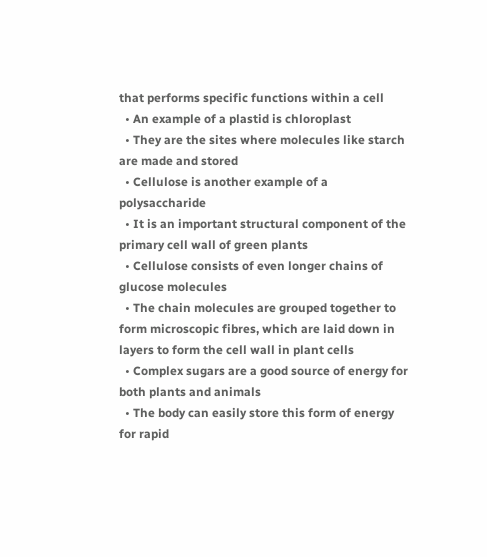that performs specific functions within a cell
  • An example of a plastid is chloroplast
  • They are the sites where molecules like starch are made and stored
  • Cellulose is another example of a polysaccharide
  • It is an important structural component of the primary cell wall of green plants
  • Cellulose consists of even longer chains of glucose molecules
  • The chain molecules are grouped together to form microscopic fibres, which are laid down in layers to form the cell wall in plant cells
  • Complex sugars are a good source of energy for both plants and animals
  • The body can easily store this form of energy for rapid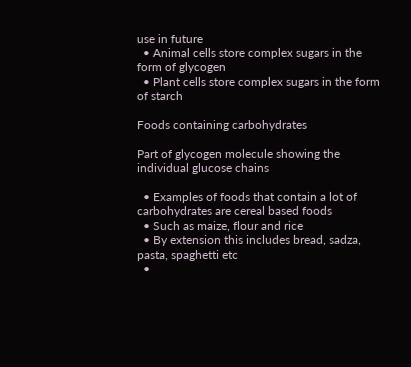use in future
  • Animal cells store complex sugars in the form of glycogen
  • Plant cells store complex sugars in the form of starch

Foods containing carbohydrates

Part of glycogen molecule showing the individual glucose chains

  • Examples of foods that contain a lot of carbohydrates are cereal based foods
  • Such as maize, flour and rice
  • By extension this includes bread, sadza, pasta, spaghetti etc
  •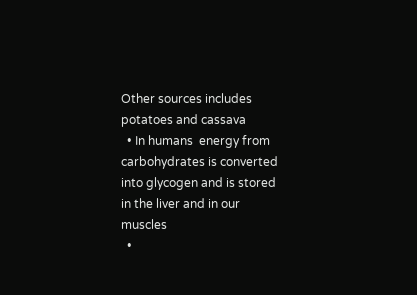Other sources includes potatoes and cassava
  • In humans  energy from carbohydrates is converted into glycogen and is stored in the liver and in our muscles
  •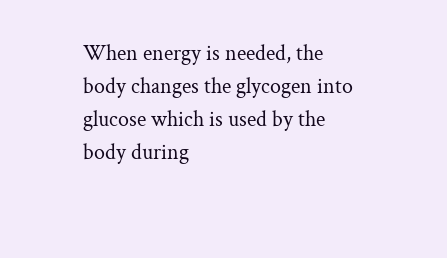When energy is needed, the body changes the glycogen into glucose which is used by the body during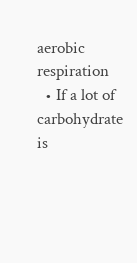aerobic respiration
  • If a lot of carbohydrate is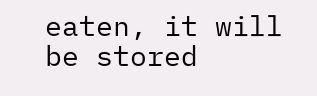eaten, it will be stored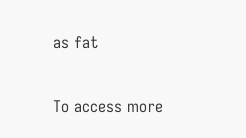as fat

To access more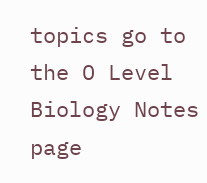topics go to the O Level Biology Notes page